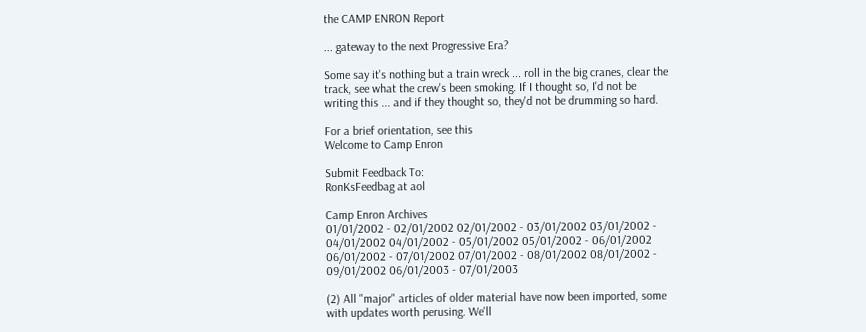the CAMP ENRON Report

... gateway to the next Progressive Era?

Some say it's nothing but a train wreck ... roll in the big cranes, clear the track, see what the crew's been smoking. If I thought so, I'd not be writing this ... and if they thought so, they'd not be drumming so hard.

For a brief orientation, see this
Welcome to Camp Enron

Submit Feedback To:
RonKsFeedbag at aol

Camp Enron Archives
01/01/2002 - 02/01/2002 02/01/2002 - 03/01/2002 03/01/2002 - 04/01/2002 04/01/2002 - 05/01/2002 05/01/2002 - 06/01/2002 06/01/2002 - 07/01/2002 07/01/2002 - 08/01/2002 08/01/2002 - 09/01/2002 06/01/2003 - 07/01/2003

(2) All "major" articles of older material have now been imported, some with updates worth perusing. We'll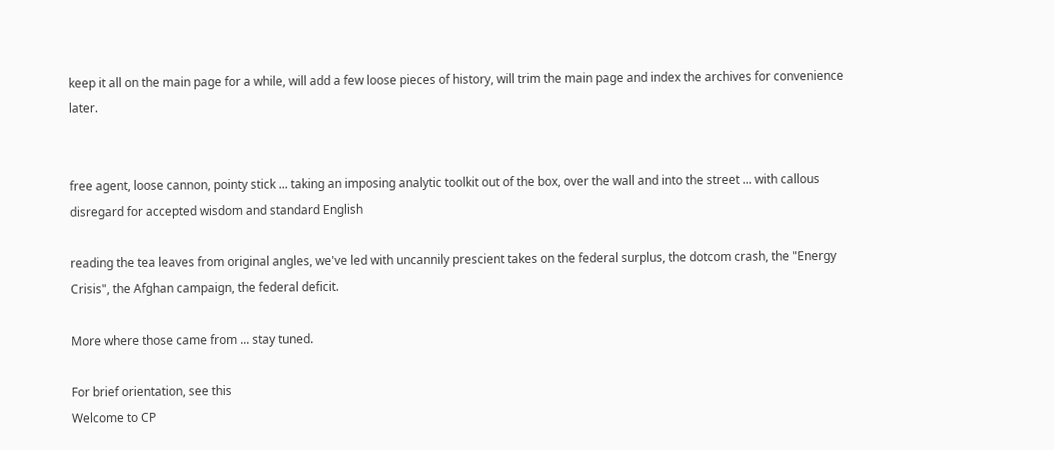keep it all on the main page for a while, will add a few loose pieces of history, will trim the main page and index the archives for convenience later.


free agent, loose cannon, pointy stick ... taking an imposing analytic toolkit out of the box, over the wall and into the street ... with callous disregard for accepted wisdom and standard English

reading the tea leaves from original angles, we've led with uncannily prescient takes on the federal surplus, the dotcom crash, the "Energy Crisis", the Afghan campaign, the federal deficit.

More where those came from ... stay tuned.

For brief orientation, see this
Welcome to CP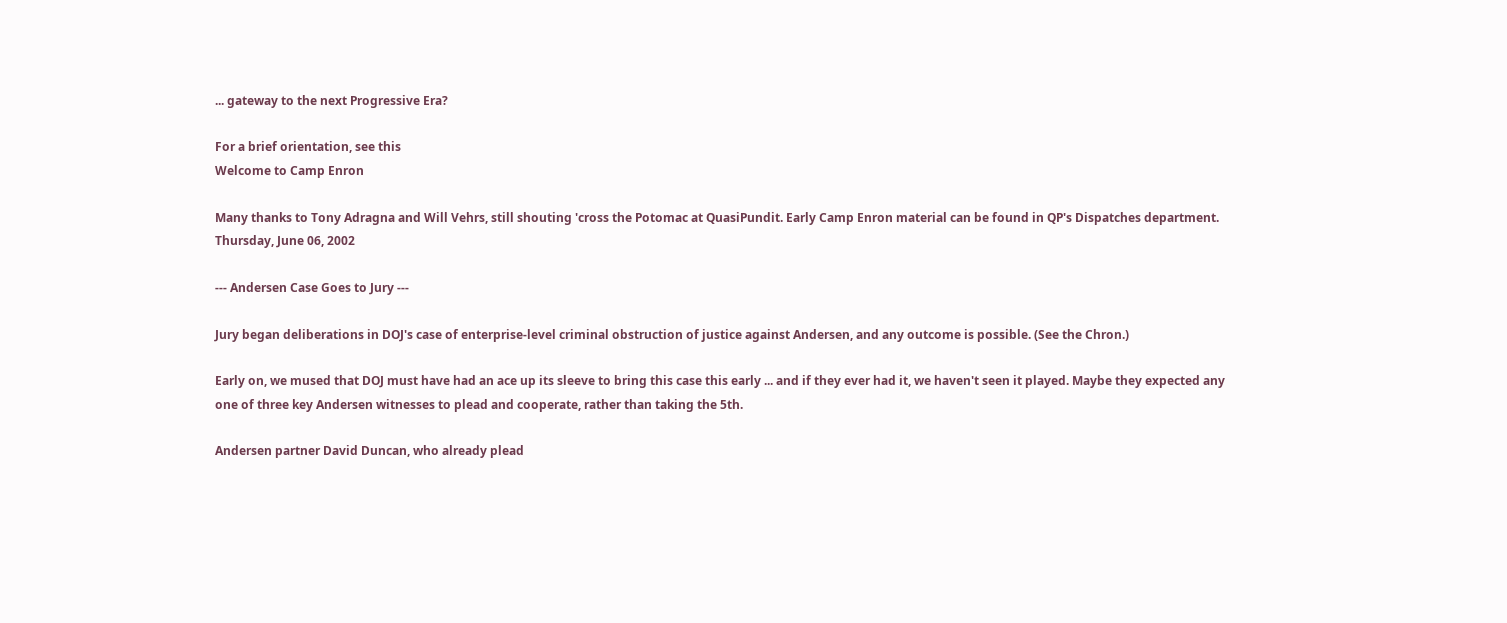... gateway to the next Progressive Era?

For a brief orientation, see this
Welcome to Camp Enron

Many thanks to Tony Adragna and Will Vehrs, still shouting 'cross the Potomac at QuasiPundit. Early Camp Enron material can be found in QP's Dispatches department.
Thursday, June 06, 2002

--- Andersen Case Goes to Jury ---

Jury began deliberations in DOJ's case of enterprise-level criminal obstruction of justice against Andersen, and any outcome is possible. (See the Chron.)

Early on, we mused that DOJ must have had an ace up its sleeve to bring this case this early ... and if they ever had it, we haven't seen it played. Maybe they expected any one of three key Andersen witnesses to plead and cooperate, rather than taking the 5th.

Andersen partner David Duncan, who already plead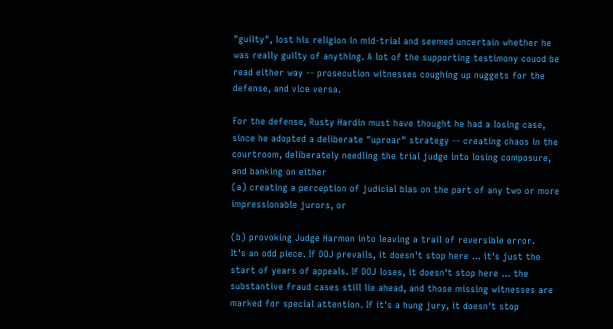"guilty", lost his religion in mid-trial and seemed uncertain whether he was really guilty of anything. A lot of the supporting testimony couod be read either way -- prosecution witnesses coughing up nuggets for the defense, and vice versa.

For the defense, Rusty Hardin must have thought he had a losing case, since he adopted a deliberate "uproar" strategy -- creating chaos in the courtroom, deliberately needling the trial judge into losing composure, and banking on either
(a) creating a perception of judicial bias on the part of any two or more impressionable jurors, or

(b) provoking Judge Harmon into leaving a trail of reversible error.
It's an odd piece. If DOJ prevails, it doesn't stop here ... it's just the start of years of appeals. If DOJ loses, it doesn't stop here ... the substantive fraud cases still lie ahead, and those missing witnesses are marked for special attention. If it's a hung jury, it doesn't stop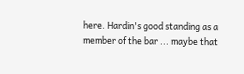here. Hardin's good standing as a member of the bar ... maybe that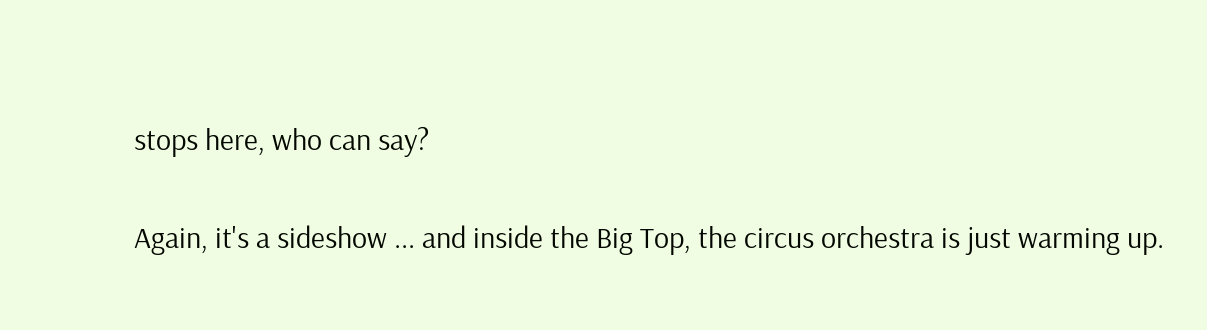stops here, who can say?

Again, it's a sideshow ... and inside the Big Top, the circus orchestra is just warming up.